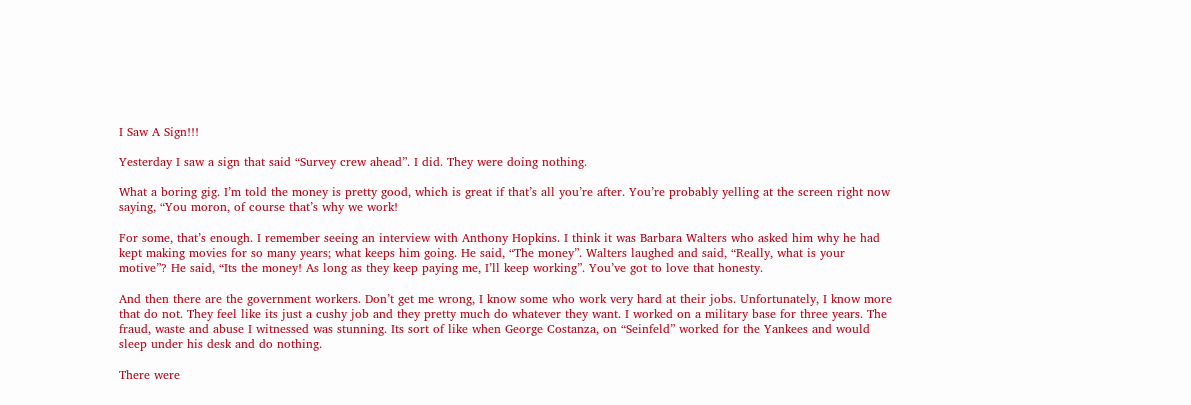I Saw A Sign!!!

Yesterday I saw a sign that said “Survey crew ahead”. I did. They were doing nothing.

What a boring gig. I’m told the money is pretty good, which is great if that’s all you’re after. You’re probably yelling at the screen right now saying, “You moron, of course that’s why we work!

For some, that’s enough. I remember seeing an interview with Anthony Hopkins. I think it was Barbara Walters who asked him why he had kept making movies for so many years; what keeps him going. He said, “The money”. Walters laughed and said, “Really, what is your motive”? He said, “Its the money! As long as they keep paying me, I’ll keep working”. You’ve got to love that honesty.

And then there are the government workers. Don’t get me wrong, I know some who work very hard at their jobs. Unfortunately, I know more that do not. They feel like its just a cushy job and they pretty much do whatever they want. I worked on a military base for three years. The fraud, waste and abuse I witnessed was stunning. Its sort of like when George Costanza, on “Seinfeld” worked for the Yankees and would sleep under his desk and do nothing.

There were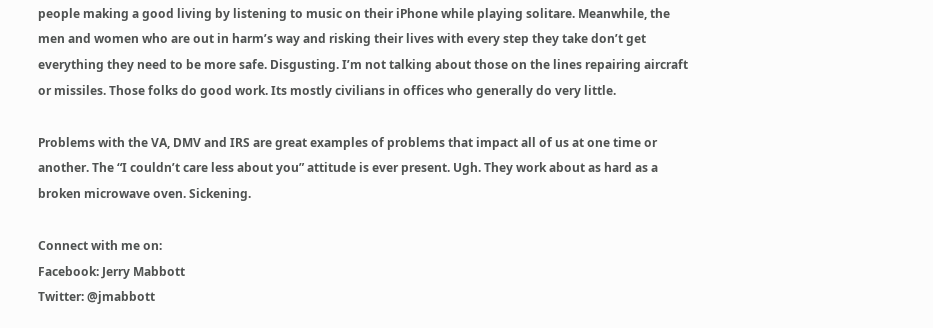people making a good living by listening to music on their iPhone while playing solitare. Meanwhile, the men and women who are out in harm’s way and risking their lives with every step they take don’t get everything they need to be more safe. Disgusting. I’m not talking about those on the lines repairing aircraft or missiles. Those folks do good work. Its mostly civilians in offices who generally do very little.

Problems with the VA, DMV and IRS are great examples of problems that impact all of us at one time or another. The “I couldn’t care less about you” attitude is ever present. Ugh. They work about as hard as a broken microwave oven. Sickening.

Connect with me on:
Facebook: Jerry Mabbott
Twitter: @jmabbott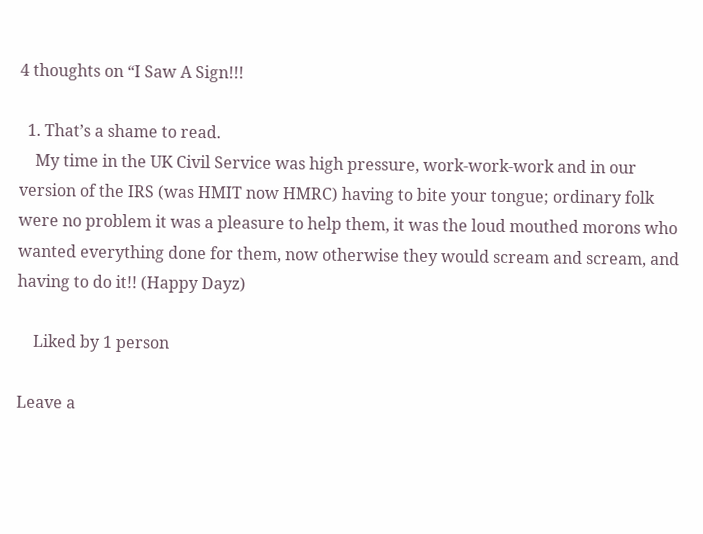4 thoughts on “I Saw A Sign!!!

  1. That’s a shame to read.
    My time in the UK Civil Service was high pressure, work-work-work and in our version of the IRS (was HMIT now HMRC) having to bite your tongue; ordinary folk were no problem it was a pleasure to help them, it was the loud mouthed morons who wanted everything done for them, now otherwise they would scream and scream, and having to do it!! (Happy Dayz)

    Liked by 1 person

Leave a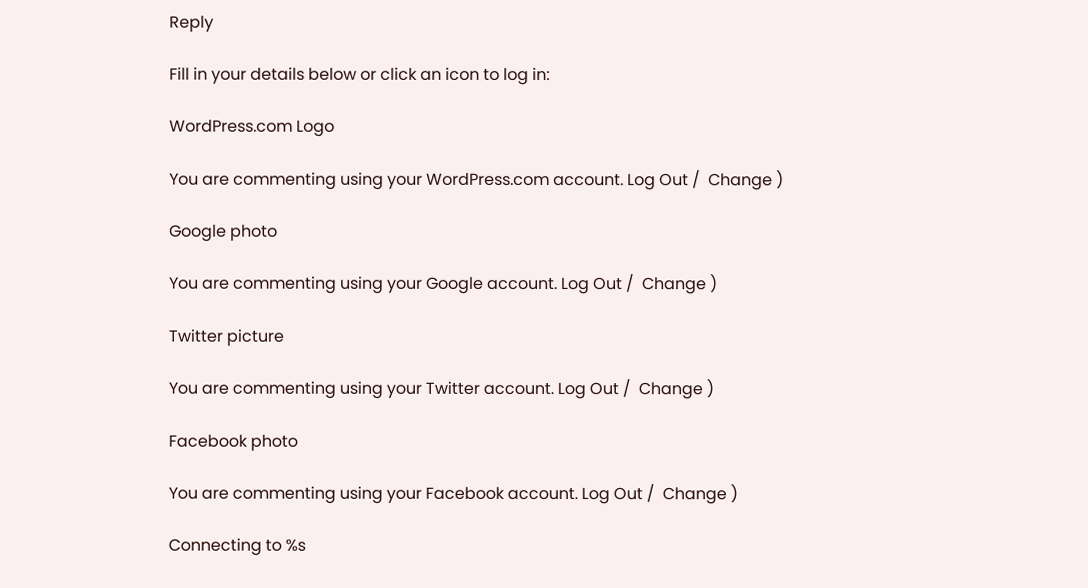Reply

Fill in your details below or click an icon to log in:

WordPress.com Logo

You are commenting using your WordPress.com account. Log Out /  Change )

Google photo

You are commenting using your Google account. Log Out /  Change )

Twitter picture

You are commenting using your Twitter account. Log Out /  Change )

Facebook photo

You are commenting using your Facebook account. Log Out /  Change )

Connecting to %s